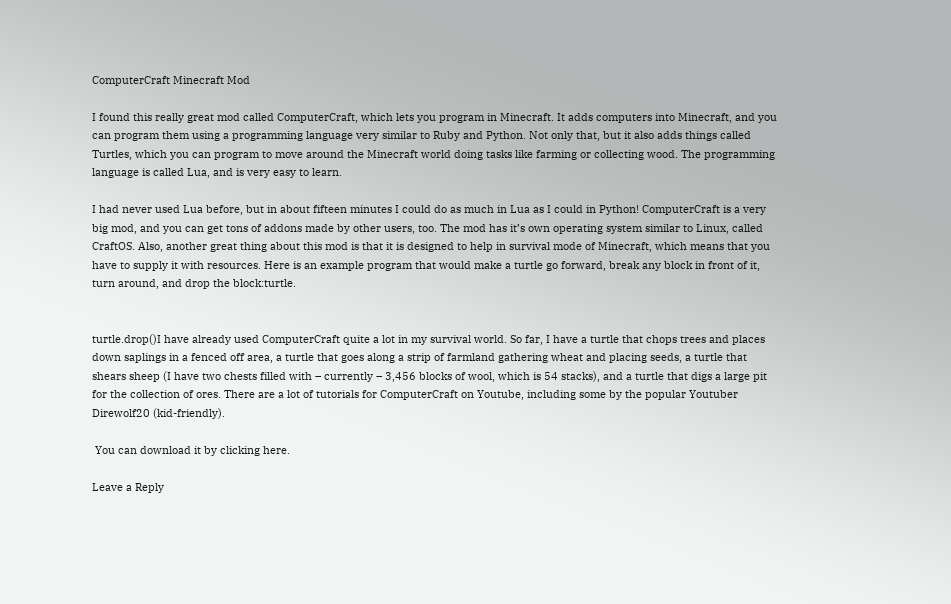ComputerCraft Minecraft Mod

I found this really great mod called ComputerCraft, which lets you program in Minecraft. It adds computers into Minecraft, and you can program them using a programming language very similar to Ruby and Python. Not only that, but it also adds things called Turtles, which you can program to move around the Minecraft world doing tasks like farming or collecting wood. The programming language is called Lua, and is very easy to learn.

I had never used Lua before, but in about fifteen minutes I could do as much in Lua as I could in Python! ComputerCraft is a very big mod, and you can get tons of addons made by other users, too. The mod has it’s own operating system similar to Linux, called CraftOS. Also, another great thing about this mod is that it is designed to help in survival mode of Minecraft, which means that you have to supply it with resources. Here is an example program that would make a turtle go forward, break any block in front of it, turn around, and drop the block:turtle.


turtle.drop()I have already used ComputerCraft quite a lot in my survival world. So far, I have a turtle that chops trees and places down saplings in a fenced off area, a turtle that goes along a strip of farmland gathering wheat and placing seeds, a turtle that shears sheep (I have two chests filled with – currently – 3,456 blocks of wool, which is 54 stacks), and a turtle that digs a large pit for the collection of ores. There are a lot of tutorials for ComputerCraft on Youtube, including some by the popular Youtuber Direwolf20 (kid-friendly).

 You can download it by clicking here.

Leave a Reply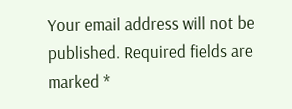Your email address will not be published. Required fields are marked *